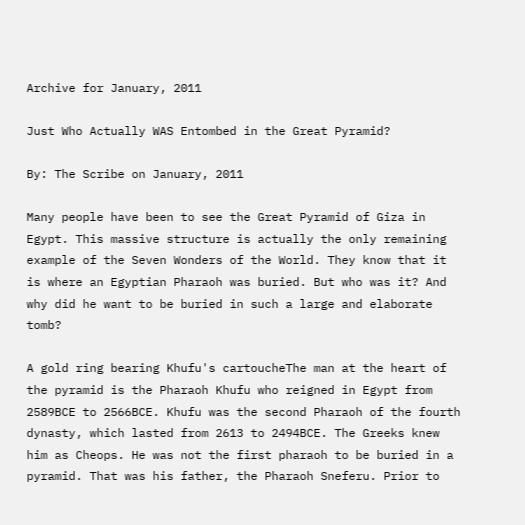Archive for January, 2011

Just Who Actually WAS Entombed in the Great Pyramid?

By: The Scribe on January, 2011

Many people have been to see the Great Pyramid of Giza in Egypt. This massive structure is actually the only remaining example of the Seven Wonders of the World. They know that it is where an Egyptian Pharaoh was buried. But who was it? And why did he want to be buried in such a large and elaborate tomb?

A gold ring bearing Khufu's cartoucheThe man at the heart of the pyramid is the Pharaoh Khufu who reigned in Egypt from 2589BCE to 2566BCE. Khufu was the second Pharaoh of the fourth dynasty, which lasted from 2613 to 2494BCE. The Greeks knew him as Cheops. He was not the first pharaoh to be buried in a pyramid. That was his father, the Pharaoh Sneferu. Prior to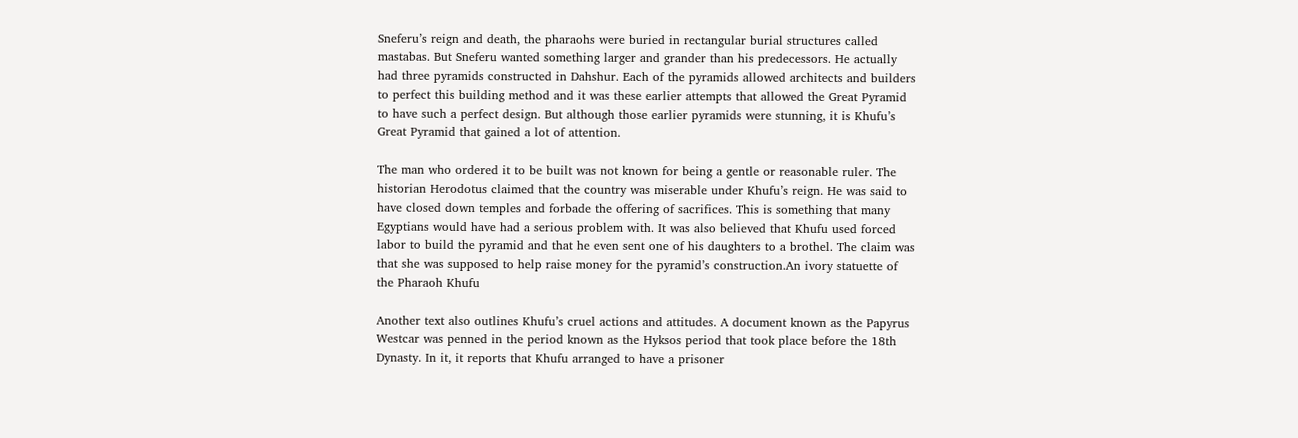Sneferu’s reign and death, the pharaohs were buried in rectangular burial structures called mastabas. But Sneferu wanted something larger and grander than his predecessors. He actually had three pyramids constructed in Dahshur. Each of the pyramids allowed architects and builders to perfect this building method and it was these earlier attempts that allowed the Great Pyramid to have such a perfect design. But although those earlier pyramids were stunning, it is Khufu’s Great Pyramid that gained a lot of attention.

The man who ordered it to be built was not known for being a gentle or reasonable ruler. The historian Herodotus claimed that the country was miserable under Khufu’s reign. He was said to have closed down temples and forbade the offering of sacrifices. This is something that many Egyptians would have had a serious problem with. It was also believed that Khufu used forced labor to build the pyramid and that he even sent one of his daughters to a brothel. The claim was that she was supposed to help raise money for the pyramid’s construction.An ivory statuette of the Pharaoh Khufu

Another text also outlines Khufu’s cruel actions and attitudes. A document known as the Papyrus Westcar was penned in the period known as the Hyksos period that took place before the 18th Dynasty. In it, it reports that Khufu arranged to have a prisoner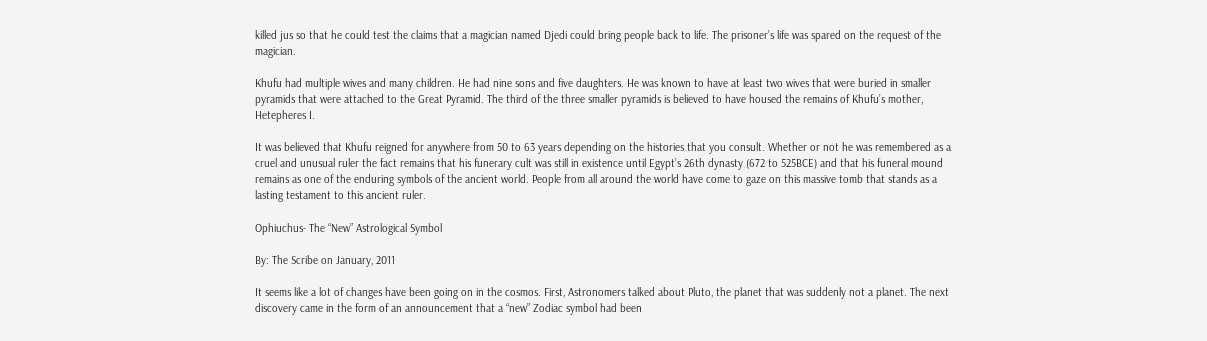killed jus so that he could test the claims that a magician named Djedi could bring people back to life. The prisoner’s life was spared on the request of the magician.

Khufu had multiple wives and many children. He had nine sons and five daughters. He was known to have at least two wives that were buried in smaller pyramids that were attached to the Great Pyramid. The third of the three smaller pyramids is believed to have housed the remains of Khufu’s mother, Hetepheres I.

It was believed that Khufu reigned for anywhere from 50 to 63 years depending on the histories that you consult. Whether or not he was remembered as a cruel and unusual ruler the fact remains that his funerary cult was still in existence until Egypt’s 26th dynasty (672 to 525BCE) and that his funeral mound remains as one of the enduring symbols of the ancient world. People from all around the world have come to gaze on this massive tomb that stands as a lasting testament to this ancient ruler.

Ophiuchus- The “New” Astrological Symbol

By: The Scribe on January, 2011

It seems like a lot of changes have been going on in the cosmos. First, Astronomers talked about Pluto, the planet that was suddenly not a planet. The next discovery came in the form of an announcement that a “new” Zodiac symbol had been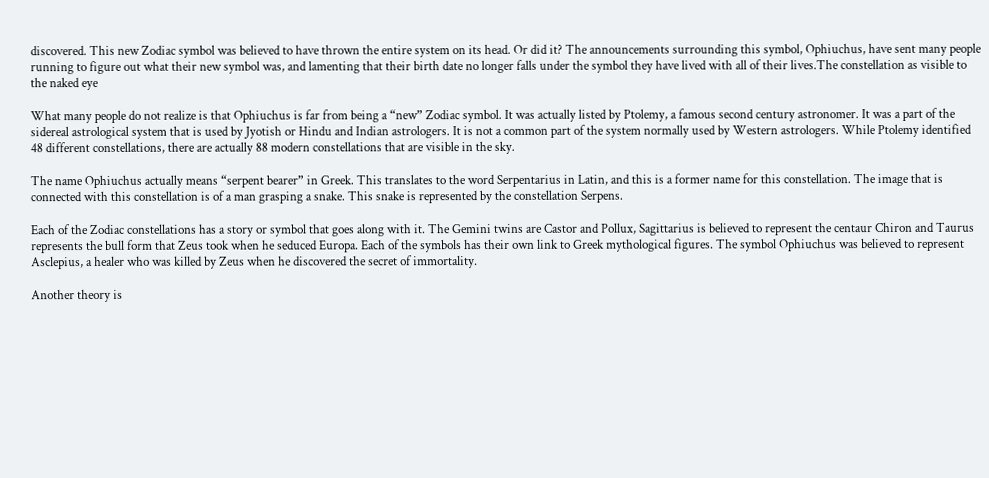discovered. This new Zodiac symbol was believed to have thrown the entire system on its head. Or did it? The announcements surrounding this symbol, Ophiuchus, have sent many people running to figure out what their new symbol was, and lamenting that their birth date no longer falls under the symbol they have lived with all of their lives.The constellation as visible to the naked eye

What many people do not realize is that Ophiuchus is far from being a “new” Zodiac symbol. It was actually listed by Ptolemy, a famous second century astronomer. It was a part of the sidereal astrological system that is used by Jyotish or Hindu and Indian astrologers. It is not a common part of the system normally used by Western astrologers. While Ptolemy identified 48 different constellations, there are actually 88 modern constellations that are visible in the sky.

The name Ophiuchus actually means “serpent bearer” in Greek. This translates to the word Serpentarius in Latin, and this is a former name for this constellation. The image that is connected with this constellation is of a man grasping a snake. This snake is represented by the constellation Serpens.

Each of the Zodiac constellations has a story or symbol that goes along with it. The Gemini twins are Castor and Pollux, Sagittarius is believed to represent the centaur Chiron and Taurus represents the bull form that Zeus took when he seduced Europa. Each of the symbols has their own link to Greek mythological figures. The symbol Ophiuchus was believed to represent Asclepius, a healer who was killed by Zeus when he discovered the secret of immortality.

Another theory is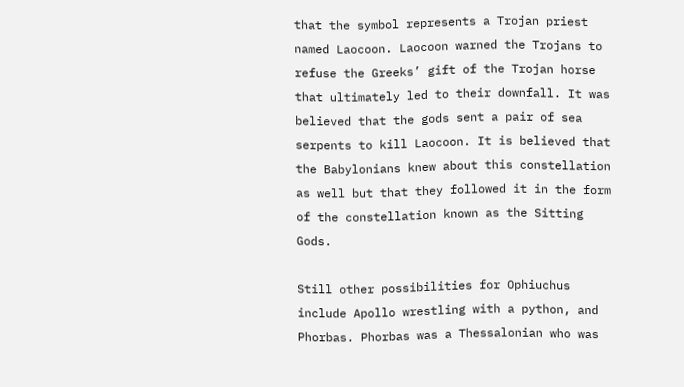that the symbol represents a Trojan priest named Laocoon. Laocoon warned the Trojans to refuse the Greeks’ gift of the Trojan horse that ultimately led to their downfall. It was believed that the gods sent a pair of sea serpents to kill Laocoon. It is believed that the Babylonians knew about this constellation as well but that they followed it in the form of the constellation known as the Sitting Gods.

Still other possibilities for Ophiuchus include Apollo wrestling with a python, and Phorbas. Phorbas was a Thessalonian who was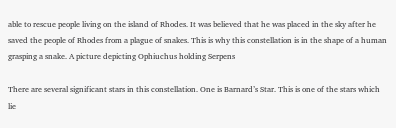able to rescue people living on the island of Rhodes. It was believed that he was placed in the sky after he saved the people of Rhodes from a plague of snakes. This is why this constellation is in the shape of a human grasping a snake. A picture depicting Ophiuchus holding Serpens

There are several significant stars in this constellation. One is Barnard’s Star. This is one of the stars which lie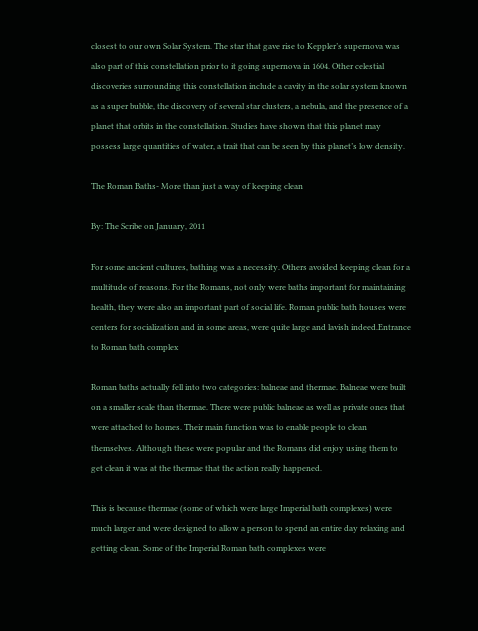closest to our own Solar System. The star that gave rise to Keppler’s supernova was also part of this constellation prior to it going supernova in 1604. Other celestial discoveries surrounding this constellation include a cavity in the solar system known as a super bubble, the discovery of several star clusters, a nebula, and the presence of a planet that orbits in the constellation. Studies have shown that this planet may possess large quantities of water, a trait that can be seen by this planet’s low density.

The Roman Baths- More than just a way of keeping clean

By: The Scribe on January, 2011

For some ancient cultures, bathing was a necessity. Others avoided keeping clean for a multitude of reasons. For the Romans, not only were baths important for maintaining health, they were also an important part of social life. Roman public bath houses were centers for socialization and in some areas, were quite large and lavish indeed.Entrance to Roman bath complex

Roman baths actually fell into two categories: balneae and thermae. Balneae were built on a smaller scale than thermae. There were public balneae as well as private ones that were attached to homes. Their main function was to enable people to clean themselves. Although these were popular and the Romans did enjoy using them to get clean it was at the thermae that the action really happened.

This is because thermae (some of which were large Imperial bath complexes) were much larger and were designed to allow a person to spend an entire day relaxing and getting clean. Some of the Imperial Roman bath complexes were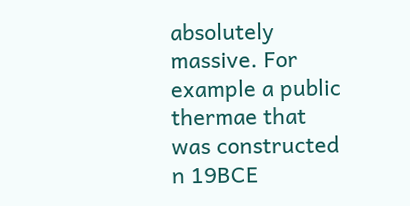absolutely massive. For example a public thermae that was constructed n 19BCE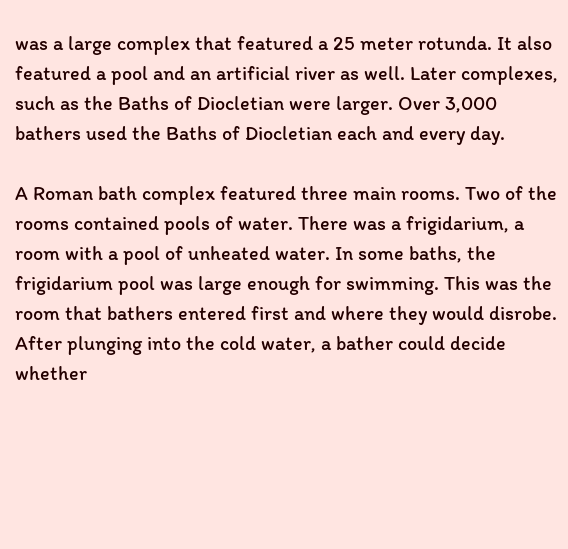was a large complex that featured a 25 meter rotunda. It also featured a pool and an artificial river as well. Later complexes, such as the Baths of Diocletian were larger. Over 3,000 bathers used the Baths of Diocletian each and every day.

A Roman bath complex featured three main rooms. Two of the rooms contained pools of water. There was a frigidarium, a room with a pool of unheated water. In some baths, the frigidarium pool was large enough for swimming. This was the room that bathers entered first and where they would disrobe. After plunging into the cold water, a bather could decide whether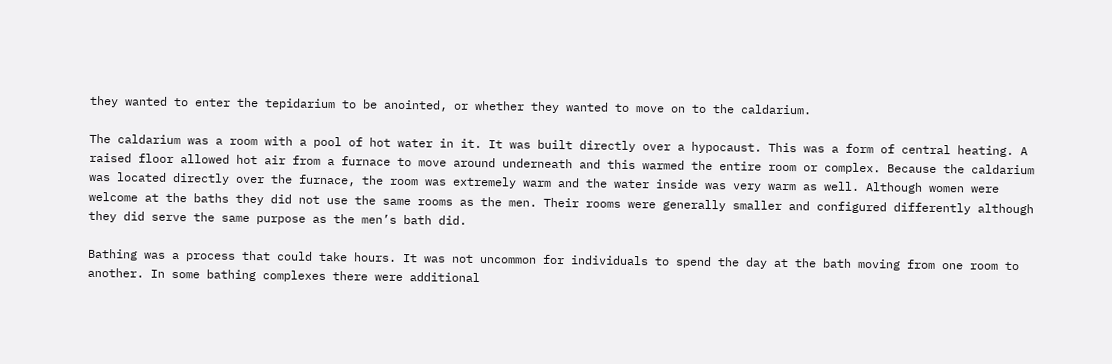they wanted to enter the tepidarium to be anointed, or whether they wanted to move on to the caldarium.

The caldarium was a room with a pool of hot water in it. It was built directly over a hypocaust. This was a form of central heating. A raised floor allowed hot air from a furnace to move around underneath and this warmed the entire room or complex. Because the caldarium was located directly over the furnace, the room was extremely warm and the water inside was very warm as well. Although women were welcome at the baths they did not use the same rooms as the men. Their rooms were generally smaller and configured differently although they did serve the same purpose as the men’s bath did.

Bathing was a process that could take hours. It was not uncommon for individuals to spend the day at the bath moving from one room to another. In some bathing complexes there were additional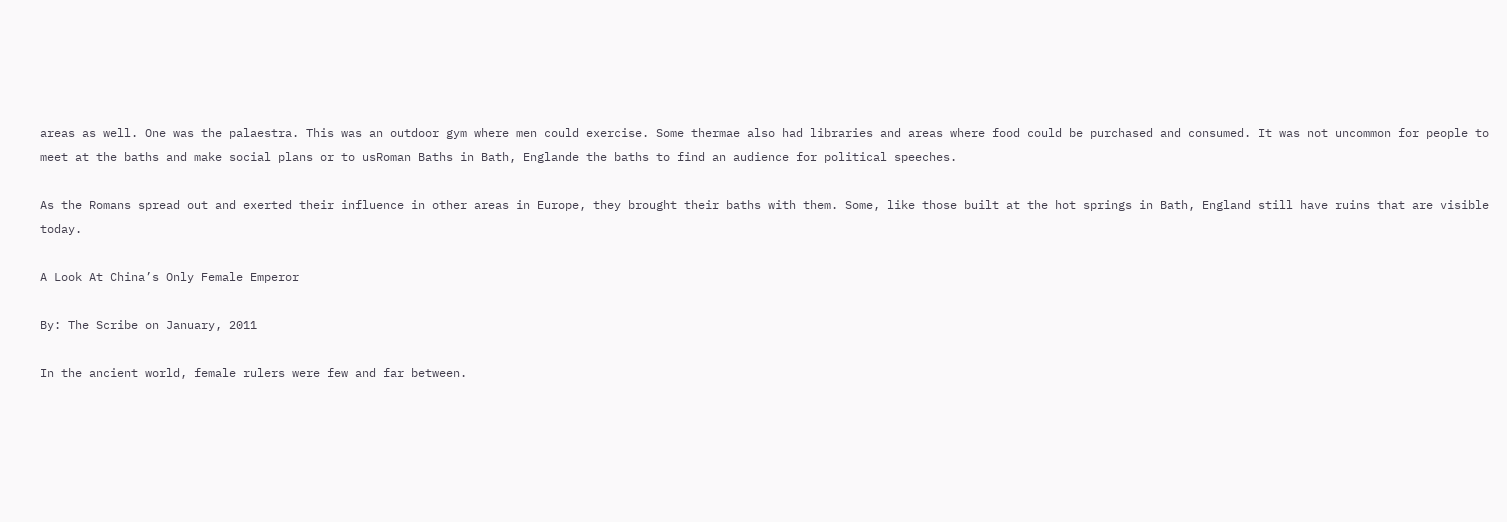areas as well. One was the palaestra. This was an outdoor gym where men could exercise. Some thermae also had libraries and areas where food could be purchased and consumed. It was not uncommon for people to meet at the baths and make social plans or to usRoman Baths in Bath, Englande the baths to find an audience for political speeches.

As the Romans spread out and exerted their influence in other areas in Europe, they brought their baths with them. Some, like those built at the hot springs in Bath, England still have ruins that are visible today.

A Look At China’s Only Female Emperor

By: The Scribe on January, 2011

In the ancient world, female rulers were few and far between.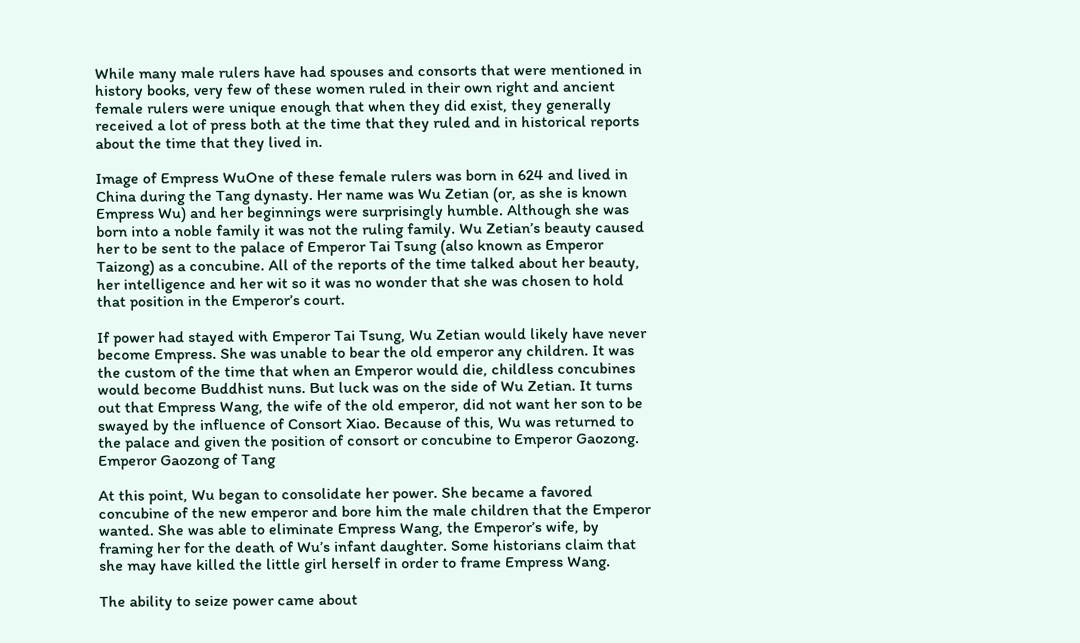While many male rulers have had spouses and consorts that were mentioned in history books, very few of these women ruled in their own right and ancient female rulers were unique enough that when they did exist, they generally received a lot of press both at the time that they ruled and in historical reports about the time that they lived in.

Image of Empress WuOne of these female rulers was born in 624 and lived in China during the Tang dynasty. Her name was Wu Zetian (or, as she is known Empress Wu) and her beginnings were surprisingly humble. Although she was born into a noble family it was not the ruling family. Wu Zetian’s beauty caused her to be sent to the palace of Emperor Tai Tsung (also known as Emperor Taizong) as a concubine. All of the reports of the time talked about her beauty, her intelligence and her wit so it was no wonder that she was chosen to hold that position in the Emperor’s court.

If power had stayed with Emperor Tai Tsung, Wu Zetian would likely have never become Empress. She was unable to bear the old emperor any children. It was the custom of the time that when an Emperor would die, childless concubines would become Buddhist nuns. But luck was on the side of Wu Zetian. It turns out that Empress Wang, the wife of the old emperor, did not want her son to be swayed by the influence of Consort Xiao. Because of this, Wu was returned to the palace and given the position of consort or concubine to Emperor Gaozong. Emperor Gaozong of Tang

At this point, Wu began to consolidate her power. She became a favored concubine of the new emperor and bore him the male children that the Emperor wanted. She was able to eliminate Empress Wang, the Emperor’s wife, by framing her for the death of Wu’s infant daughter. Some historians claim that she may have killed the little girl herself in order to frame Empress Wang.

The ability to seize power came about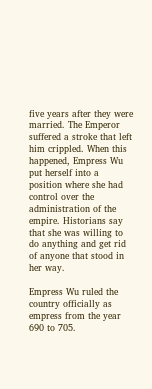five years after they were married. The Emperor suffered a stroke that left him crippled. When this happened, Empress Wu put herself into a position where she had control over the administration of the empire. Historians say that she was willing to do anything and get rid of anyone that stood in her way.

Empress Wu ruled the country officially as empress from the year 690 to 705.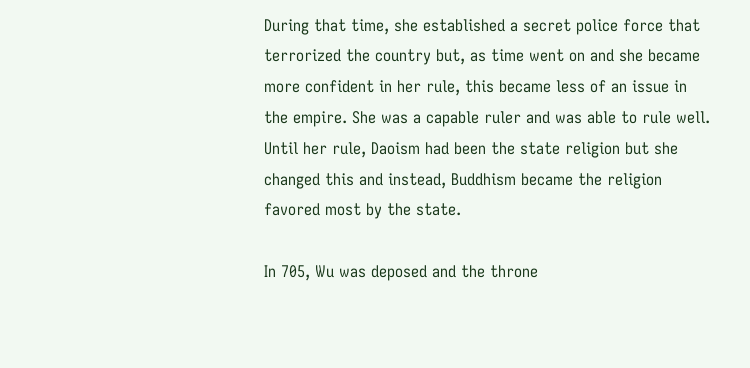During that time, she established a secret police force that terrorized the country but, as time went on and she became more confident in her rule, this became less of an issue in the empire. She was a capable ruler and was able to rule well. Until her rule, Daoism had been the state religion but she changed this and instead, Buddhism became the religion favored most by the state.

In 705, Wu was deposed and the throne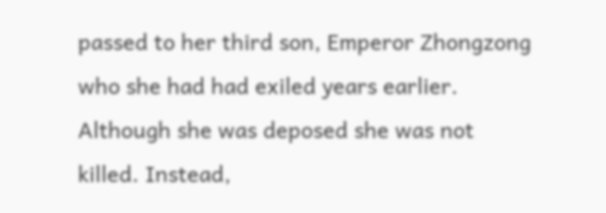passed to her third son, Emperor Zhongzong who she had had exiled years earlier. Although she was deposed she was not killed. Instead,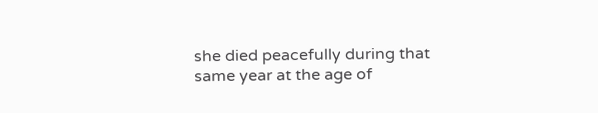she died peacefully during that same year at the age of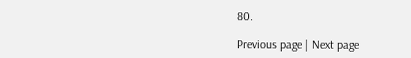80.

Previous page | Next page